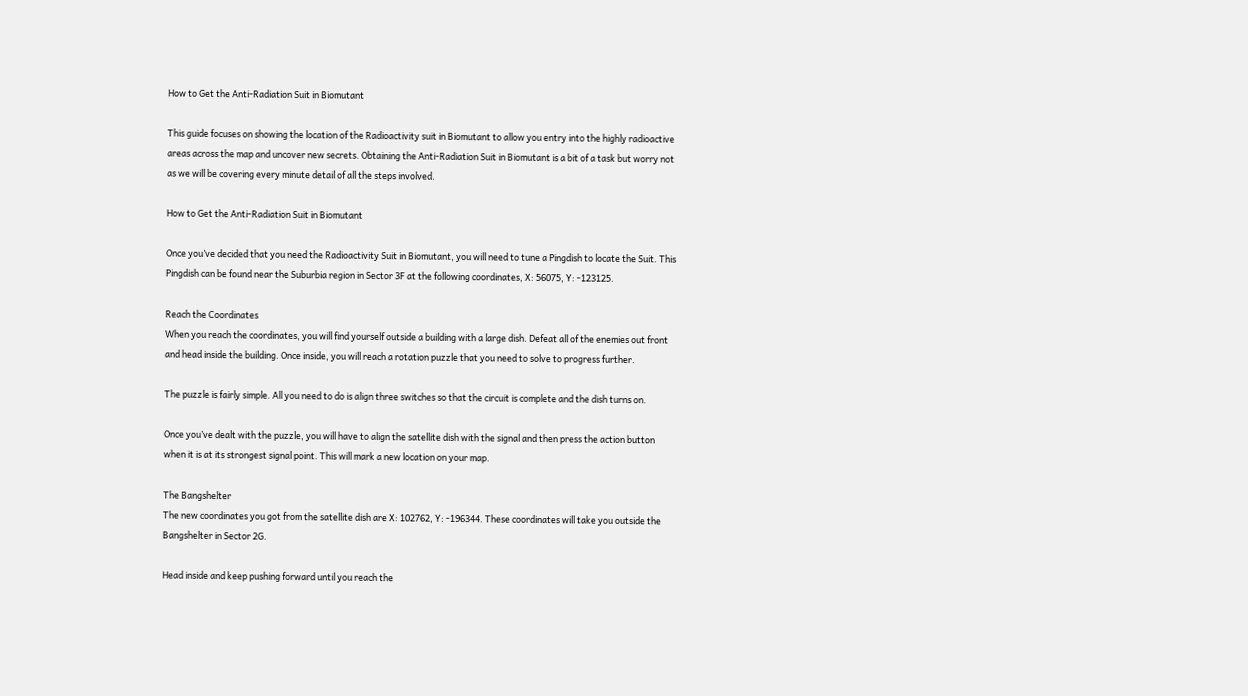How to Get the Anti-Radiation Suit in Biomutant

This guide focuses on showing the location of the Radioactivity suit in Biomutant to allow you entry into the highly radioactive areas across the map and uncover new secrets. Obtaining the Anti-Radiation Suit in Biomutant is a bit of a task but worry not as we will be covering every minute detail of all the steps involved.

How to Get the Anti-Radiation Suit in Biomutant

Once you’ve decided that you need the Radioactivity Suit in Biomutant, you will need to tune a Pingdish to locate the Suit. This Pingdish can be found near the Suburbia region in Sector 3F at the following coordinates, X: 56075, Y: -123125.

Reach the Coordinates
When you reach the coordinates, you will find yourself outside a building with a large dish. Defeat all of the enemies out front and head inside the building. Once inside, you will reach a rotation puzzle that you need to solve to progress further.

The puzzle is fairly simple. All you need to do is align three switches so that the circuit is complete and the dish turns on.

Once you’ve dealt with the puzzle, you will have to align the satellite dish with the signal and then press the action button when it is at its strongest signal point. This will mark a new location on your map.

The Bangshelter
The new coordinates you got from the satellite dish are X: 102762, Y: -196344. These coordinates will take you outside the Bangshelter in Sector 2G.

Head inside and keep pushing forward until you reach the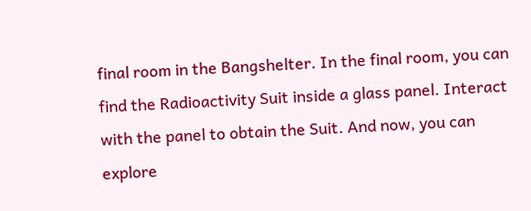final room in the Bangshelter. In the final room, you can find the Radioactivity Suit inside a glass panel. Interact with the panel to obtain the Suit. And now, you can explore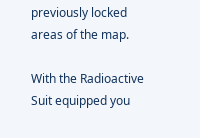previously locked areas of the map.

With the Radioactive Suit equipped you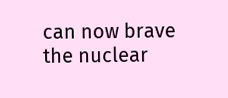can now brave the nuclear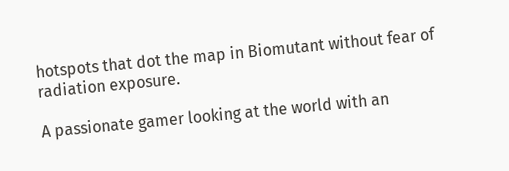hotspots that dot the map in Biomutant without fear of radiation exposure.

A passionate gamer looking at the world with an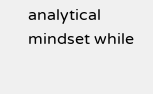analytical mindset while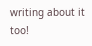writing about it too!